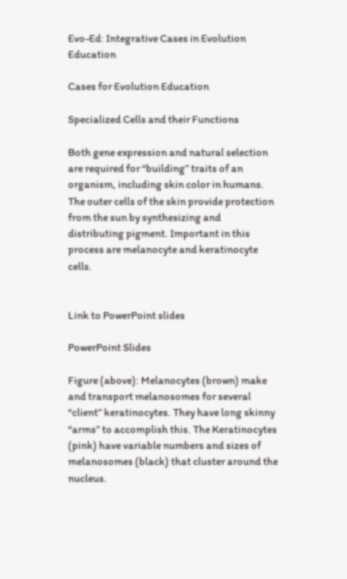Evo-Ed: Integrative Cases in Evolution Education

Cases for Evolution Education

Specialized Cells and their Functions

Both gene expression and natural selection are required for “building” traits of an organism, including skin color in humans. The outer cells of the skin provide protection from the sun by synthesizing and distributing pigment. Important in this process are melanocyte and keratinocyte cells.


Link to PowerPoint slides

PowerPoint Slides

Figure (above): Melanocytes (brown) make and transport melanosomes for several “client” keratinocytes. They have long skinny “arms” to accomplish this. The Keratinocytes (pink) have variable numbers and sizes of melanosomes (black) that cluster around the nucleus.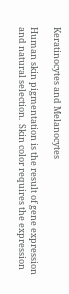Keratinocytes and Melanocytes

Human skin pigmentation is the result of gene expression and natural selection.  Skin color requires the expression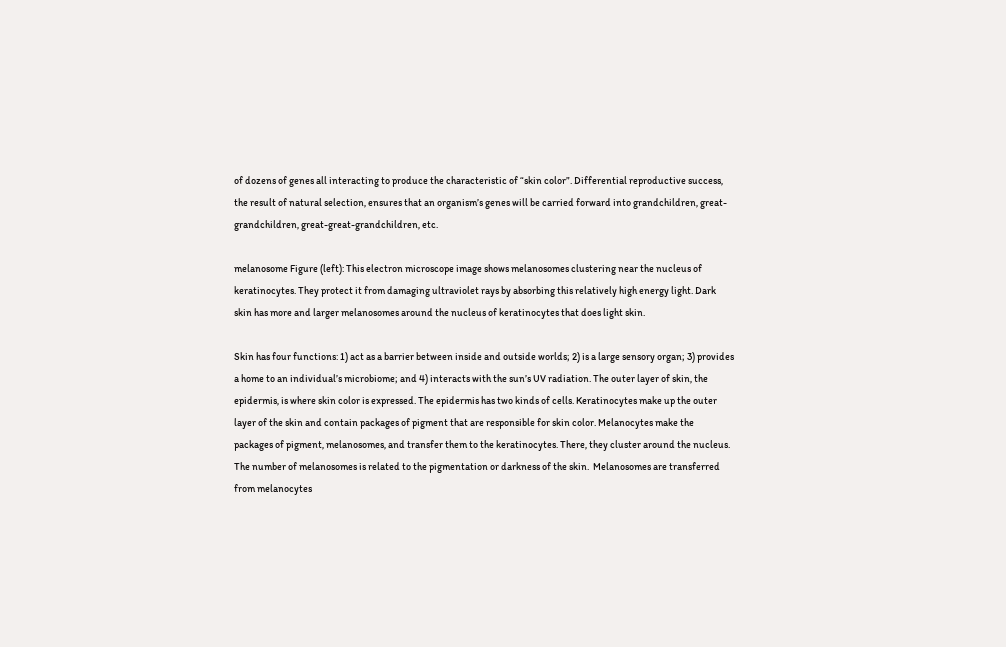of dozens of genes all interacting to produce the characteristic of “skin color”. Differential reproductive success, the result of natural selection, ensures that an organism’s genes will be carried forward into grandchildren, great-grandchildren, great-great-grandchildren, etc.

melanosome Figure (left): This electron microscope image shows melanosomes clustering near the nucleus of keratinocytes. They protect it from damaging ultraviolet rays by absorbing this relatively high energy light. Dark skin has more and larger melanosomes around the nucleus of keratinocytes that does light skin.

Skin has four functions: 1) act as a barrier between inside and outside worlds; 2) is a large sensory organ; 3) provides a home to an individual’s microbiome; and 4) interacts with the sun’s UV radiation. The outer layer of skin, the epidermis, is where skin color is expressed. The epidermis has two kinds of cells. Keratinocytes make up the outer layer of the skin and contain packages of pigment that are responsible for skin color. Melanocytes make the packages of pigment, melanosomes, and transfer them to the keratinocytes. There, they cluster around the nucleus. The number of melanosomes is related to the pigmentation or darkness of the skin.  Melanosomes are transferred from melanocytes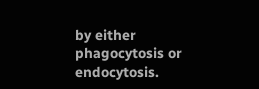by either phagocytosis or endocytosis.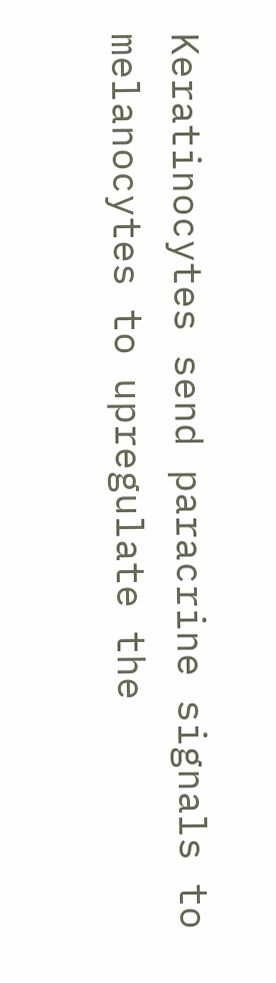Keratinocytes send paracrine signals to melanocytes to upregulate the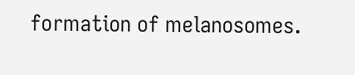formation of melanosomes.